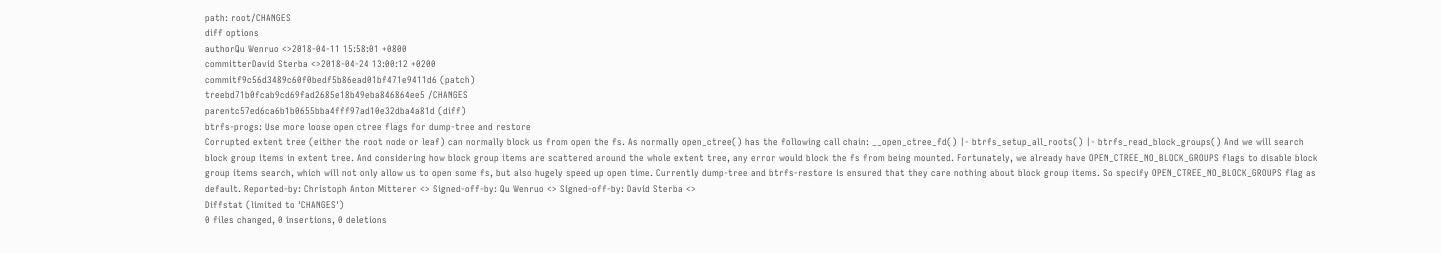path: root/CHANGES
diff options
authorQu Wenruo <>2018-04-11 15:58:01 +0800
committerDavid Sterba <>2018-04-24 13:00:12 +0200
commitf9c56d3489c60f0bedf5b86ead01bf471e9411d6 (patch)
treebd71b0fcab9cd69fad2685e18b49eba846864ee5 /CHANGES
parentc57ed6ca6b1b0655bba4fff97ad10e32dba4a81d (diff)
btrfs-progs: Use more loose open ctree flags for dump-tree and restore
Corrupted extent tree (either the root node or leaf) can normally block us from open the fs. As normally open_ctree() has the following call chain: __open_ctree_fd() |- btrfs_setup_all_roots() |- btrfs_read_block_groups() And we will search block group items in extent tree. And considering how block group items are scattered around the whole extent tree, any error would block the fs from being mounted. Fortunately, we already have OPEN_CTREE_NO_BLOCK_GROUPS flags to disable block group items search, which will not only allow us to open some fs, but also hugely speed up open time. Currently dump-tree and btrfs-restore is ensured that they care nothing about block group items. So specify OPEN_CTREE_NO_BLOCK_GROUPS flag as default. Reported-by: Christoph Anton Mitterer <> Signed-off-by: Qu Wenruo <> Signed-off-by: David Sterba <>
Diffstat (limited to 'CHANGES')
0 files changed, 0 insertions, 0 deletions